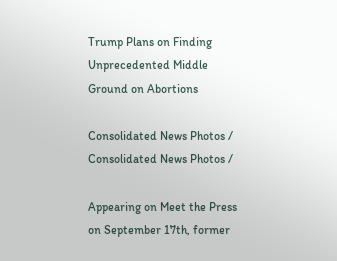Trump Plans on Finding Unprecedented Middle Ground on Abortions

Consolidated News Photos /
Consolidated News Photos /

Appearing on Meet the Press on September 17th, former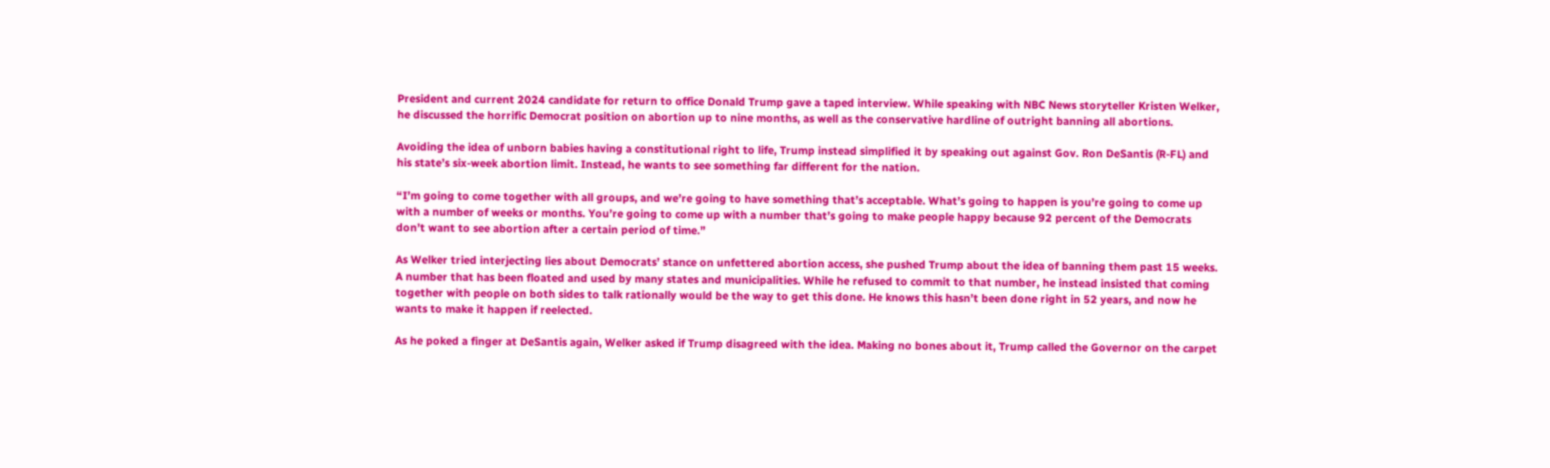President and current 2024 candidate for return to office Donald Trump gave a taped interview. While speaking with NBC News storyteller Kristen Welker, he discussed the horrific Democrat position on abortion up to nine months, as well as the conservative hardline of outright banning all abortions.

Avoiding the idea of unborn babies having a constitutional right to life, Trump instead simplified it by speaking out against Gov. Ron DeSantis (R-FL) and his state’s six-week abortion limit. Instead, he wants to see something far different for the nation.

“I’m going to come together with all groups, and we’re going to have something that’s acceptable. What’s going to happen is you’re going to come up with a number of weeks or months. You’re going to come up with a number that’s going to make people happy because 92 percent of the Democrats don’t want to see abortion after a certain period of time.”

As Welker tried interjecting lies about Democrats’ stance on unfettered abortion access, she pushed Trump about the idea of banning them past 15 weeks. A number that has been floated and used by many states and municipalities. While he refused to commit to that number, he instead insisted that coming together with people on both sides to talk rationally would be the way to get this done. He knows this hasn’t been done right in 52 years, and now he wants to make it happen if reelected.

As he poked a finger at DeSantis again, Welker asked if Trump disagreed with the idea. Making no bones about it, Trump called the Governor on the carpet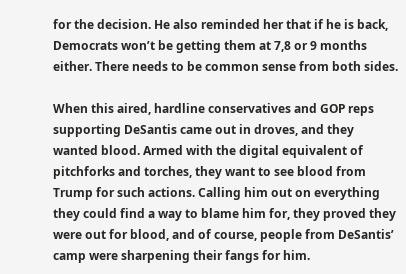for the decision. He also reminded her that if he is back, Democrats won’t be getting them at 7,8 or 9 months either. There needs to be common sense from both sides.

When this aired, hardline conservatives and GOP reps supporting DeSantis came out in droves, and they wanted blood. Armed with the digital equivalent of pitchforks and torches, they want to see blood from Trump for such actions. Calling him out on everything they could find a way to blame him for, they proved they were out for blood, and of course, people from DeSantis’ camp were sharpening their fangs for him.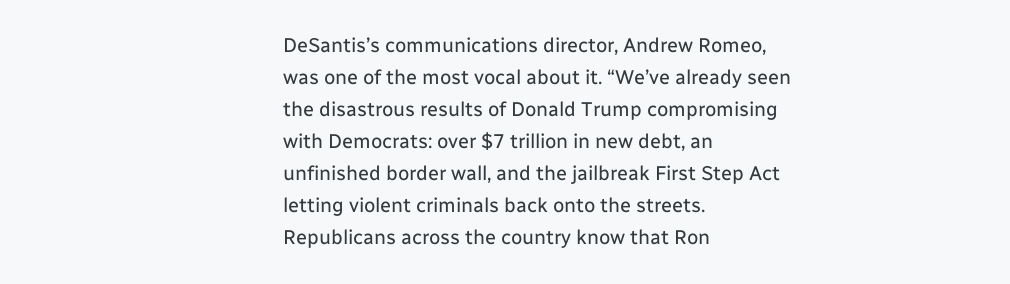DeSantis’s communications director, Andrew Romeo, was one of the most vocal about it. “We’ve already seen the disastrous results of Donald Trump compromising with Democrats: over $7 trillion in new debt, an unfinished border wall, and the jailbreak First Step Act letting violent criminals back onto the streets. Republicans across the country know that Ron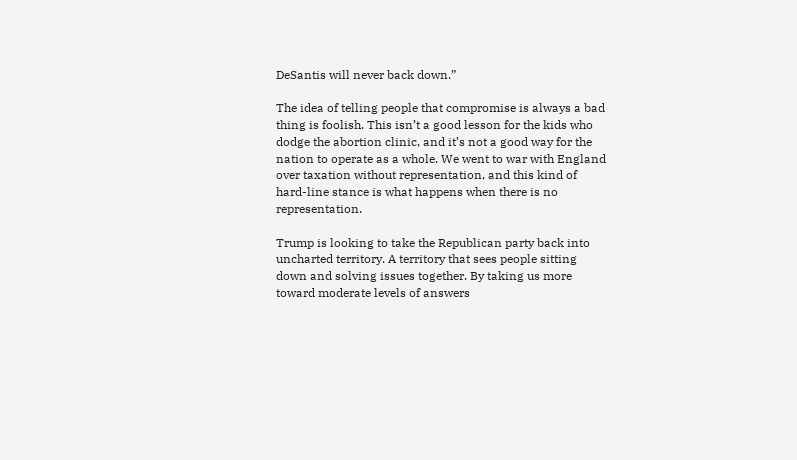DeSantis will never back down.”

The idea of telling people that compromise is always a bad thing is foolish. This isn’t a good lesson for the kids who dodge the abortion clinic, and it’s not a good way for the nation to operate as a whole. We went to war with England over taxation without representation, and this kind of hard-line stance is what happens when there is no representation.

Trump is looking to take the Republican party back into uncharted territory. A territory that sees people sitting down and solving issues together. By taking us more toward moderate levels of answers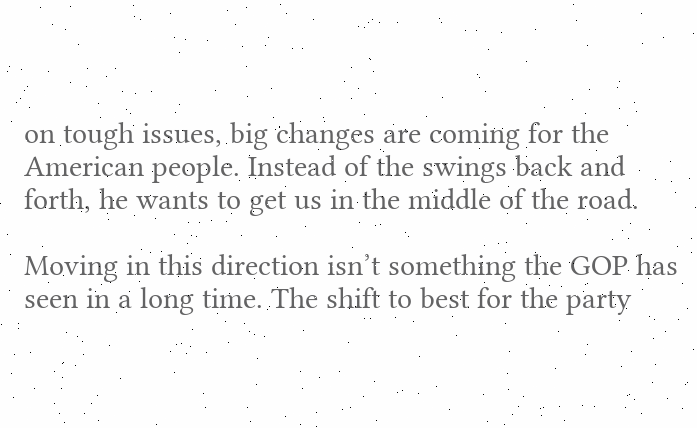on tough issues, big changes are coming for the American people. Instead of the swings back and forth, he wants to get us in the middle of the road.

Moving in this direction isn’t something the GOP has seen in a long time. The shift to best for the party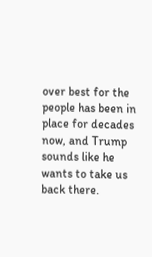over best for the people has been in place for decades now, and Trump sounds like he wants to take us back there.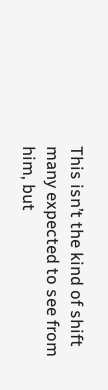This isn’t the kind of shift many expected to see from him, but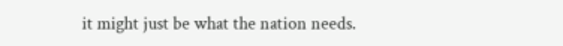it might just be what the nation needs.